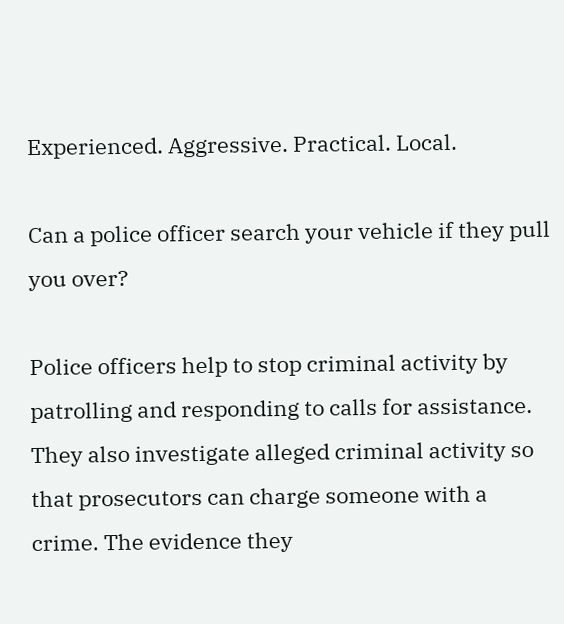Experienced. Aggressive. Practical. Local.

Can a police officer search your vehicle if they pull you over?

Police officers help to stop criminal activity by patrolling and responding to calls for assistance. They also investigate alleged criminal activity so that prosecutors can charge someone with a crime. The evidence they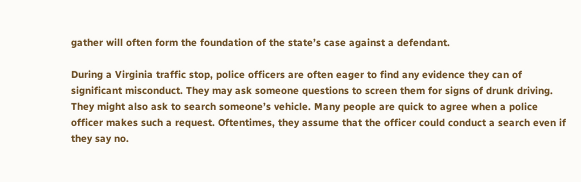gather will often form the foundation of the state’s case against a defendant.

During a Virginia traffic stop, police officers are often eager to find any evidence they can of significant misconduct. They may ask someone questions to screen them for signs of drunk driving. They might also ask to search someone’s vehicle. Many people are quick to agree when a police officer makes such a request. Oftentimes, they assume that the officer could conduct a search even if they say no.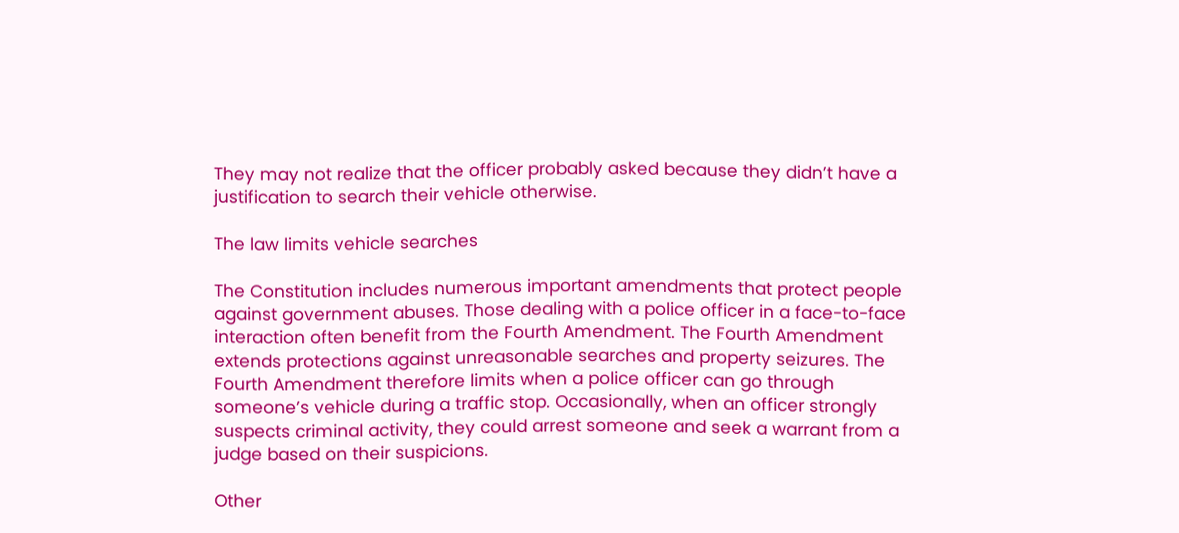They may not realize that the officer probably asked because they didn’t have a justification to search their vehicle otherwise.

The law limits vehicle searches

The Constitution includes numerous important amendments that protect people against government abuses. Those dealing with a police officer in a face-to-face interaction often benefit from the Fourth Amendment. The Fourth Amendment extends protections against unreasonable searches and property seizures. The Fourth Amendment therefore limits when a police officer can go through someone’s vehicle during a traffic stop. Occasionally, when an officer strongly suspects criminal activity, they could arrest someone and seek a warrant from a judge based on their suspicions.

Other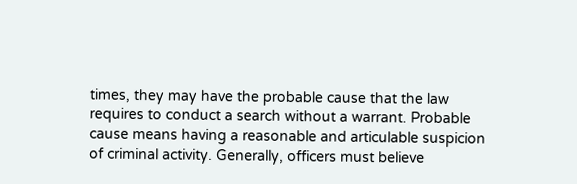times, they may have the probable cause that the law requires to conduct a search without a warrant. Probable cause means having a reasonable and articulable suspicion of criminal activity. Generally, officers must believe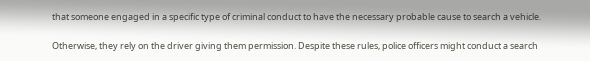that someone engaged in a specific type of criminal conduct to have the necessary probable cause to search a vehicle.

Otherwise, they rely on the driver giving them permission. Despite these rules, police officers might conduct a search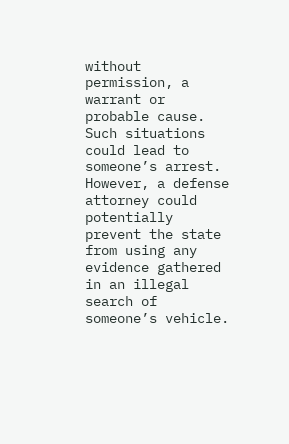without permission, a warrant or probable cause. Such situations could lead to someone’s arrest. However, a defense attorney could potentially prevent the state from using any evidence gathered in an illegal search of someone’s vehicle.